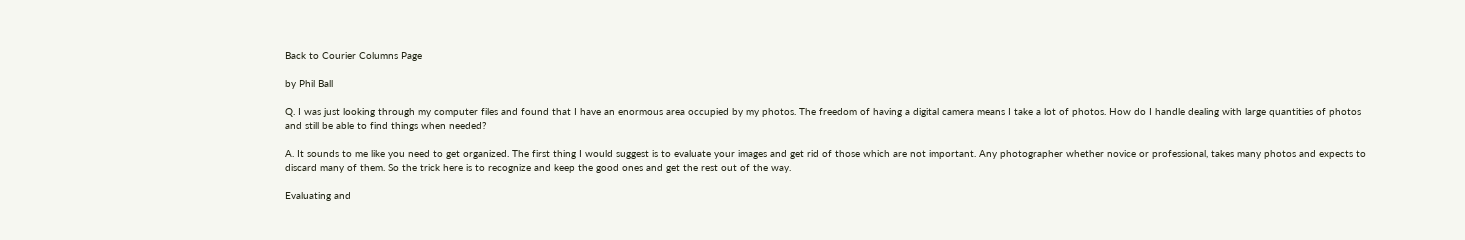Back to Courier Columns Page

by Phil Ball

Q. I was just looking through my computer files and found that I have an enormous area occupied by my photos. The freedom of having a digital camera means I take a lot of photos. How do I handle dealing with large quantities of photos and still be able to find things when needed?

A. It sounds to me like you need to get organized. The first thing I would suggest is to evaluate your images and get rid of those which are not important. Any photographer whether novice or professional, takes many photos and expects to discard many of them. So the trick here is to recognize and keep the good ones and get the rest out of the way.

Evaluating and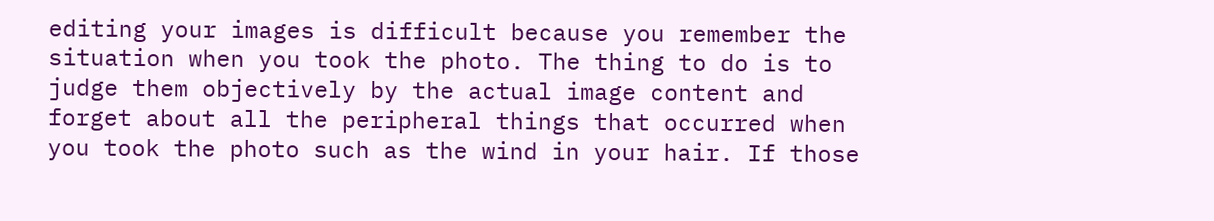editing your images is difficult because you remember the situation when you took the photo. The thing to do is to judge them objectively by the actual image content and forget about all the peripheral things that occurred when you took the photo such as the wind in your hair. If those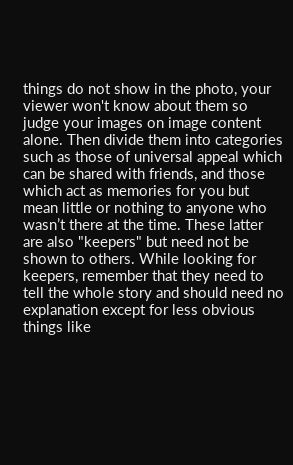things do not show in the photo, your viewer won't know about them so judge your images on image content alone. Then divide them into categories such as those of universal appeal which can be shared with friends, and those which act as memories for you but mean little or nothing to anyone who wasn’t there at the time. These latter are also "keepers" but need not be shown to others. While looking for keepers, remember that they need to tell the whole story and should need no explanation except for less obvious things like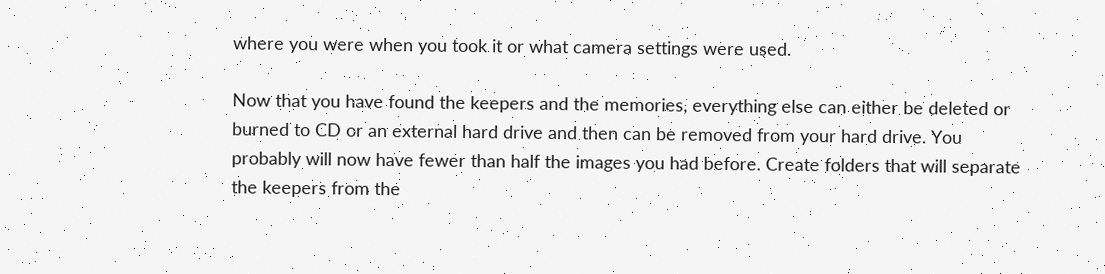where you were when you took it or what camera settings were used.

Now that you have found the keepers and the memories, everything else can either be deleted or burned to CD or an external hard drive and then can be removed from your hard drive. You probably will now have fewer than half the images you had before. Create folders that will separate the keepers from the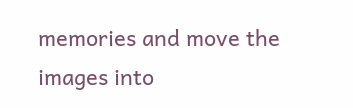memories and move the images into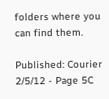folders where you can find them.

Published: Courier 2/5/12 - Page 5C